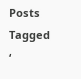Posts Tagged ‘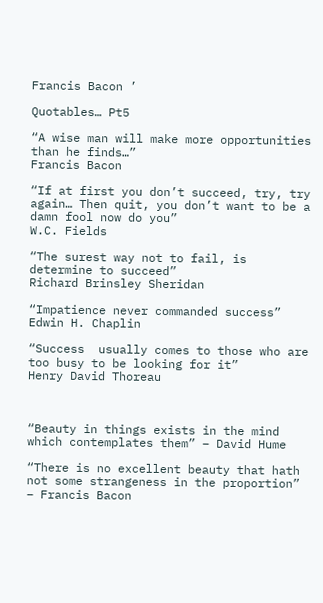Francis Bacon ’

Quotables… Pt5

“A wise man will make more opportunities than he finds…”
Francis Bacon

“If at first you don’t succeed, try, try again… Then quit, you don’t want to be a damn fool now do you”
W.C. Fields

“The surest way not to fail, is determine to succeed”
Richard Brinsley Sheridan

“Impatience never commanded success”
Edwin H. Chaplin

“Success  usually comes to those who are too busy to be looking for it”
Henry David Thoreau



“Beauty in things exists in the mind which contemplates them” – David Hume

“There is no excellent beauty that hath not some strangeness in the proportion” – Francis Bacon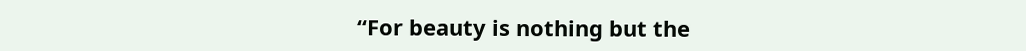“For beauty is nothing but the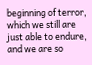beginning of terror, which we still are just able to endure, and we are so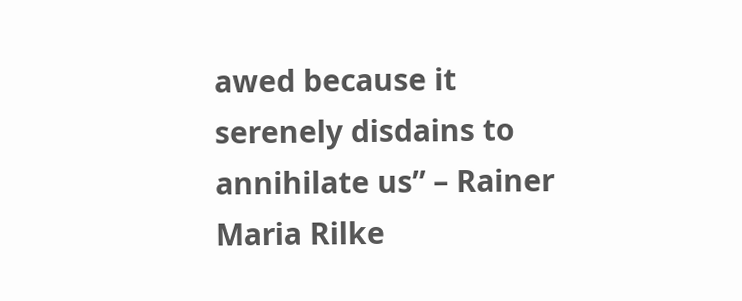awed because it serenely disdains to annihilate us” – Rainer Maria Rilke